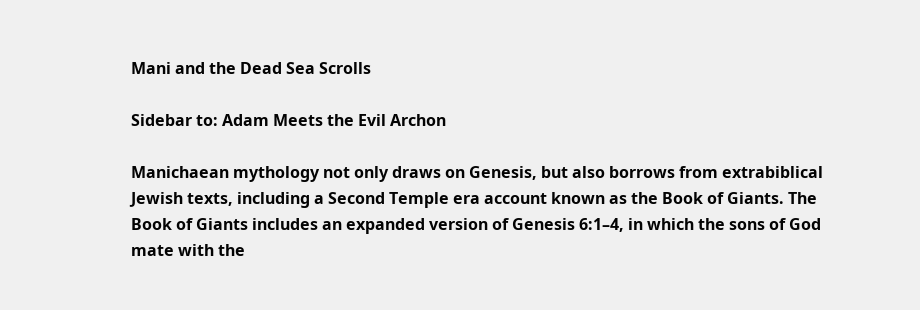Mani and the Dead Sea Scrolls

Sidebar to: Adam Meets the Evil Archon

Manichaean mythology not only draws on Genesis, but also borrows from extrabiblical Jewish texts, including a Second Temple era account known as the Book of Giants. The Book of Giants includes an expanded version of Genesis 6:1–4, in which the sons of God mate with the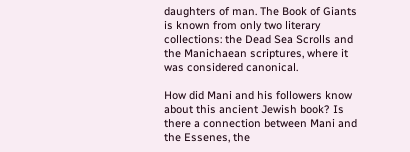daughters of man. The Book of Giants is known from only two literary collections: the Dead Sea Scrolls and the Manichaean scriptures, where it was considered canonical.

How did Mani and his followers know about this ancient Jewish book? Is there a connection between Mani and the Essenes, the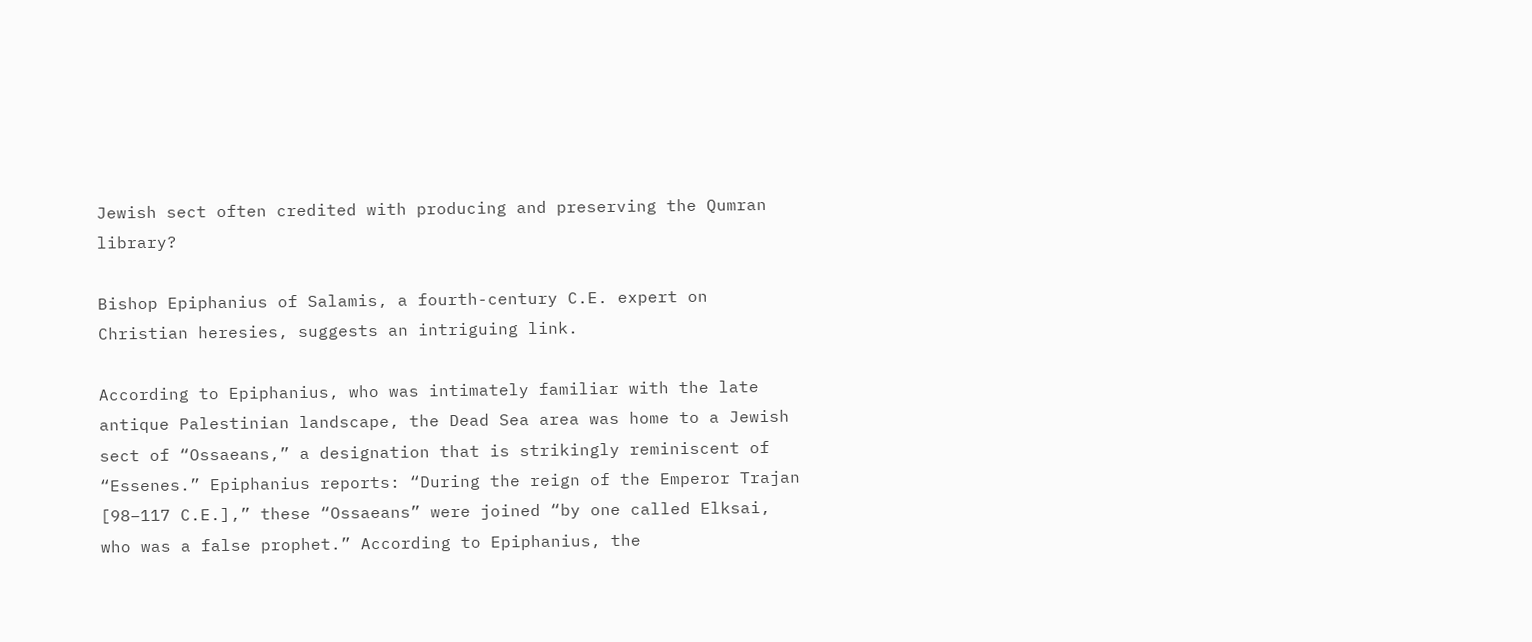Jewish sect often credited with producing and preserving the Qumran library?

Bishop Epiphanius of Salamis, a fourth-century C.E. expert on Christian heresies, suggests an intriguing link.

According to Epiphanius, who was intimately familiar with the late antique Palestinian landscape, the Dead Sea area was home to a Jewish sect of “Ossaeans,” a designation that is strikingly reminiscent of “Essenes.” Epiphanius reports: “During the reign of the Emperor Trajan [98–117 C.E.],” these “Ossaeans” were joined “by one called Elksai, who was a false prophet.” According to Epiphanius, the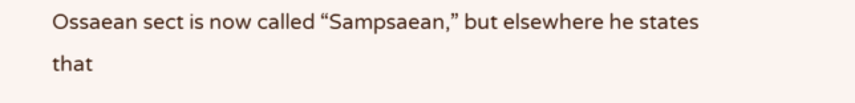Ossaean sect is now called “Sampsaean,” but elsewhere he states that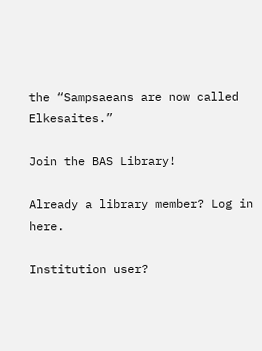the “Sampsaeans are now called Elkesaites.”

Join the BAS Library!

Already a library member? Log in here.

Institution user?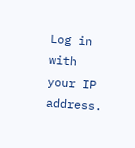Log in with your IP address.